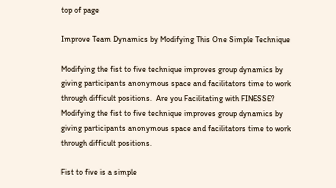top of page

Improve Team Dynamics by Modifying This One Simple Technique

Modifying the fist to five technique improves group dynamics by giving participants anonymous space and facilitators time to work through difficult positions.  Are you Facilitating with FINESSE?
Modifying the fist to five technique improves group dynamics by giving participants anonymous space and facilitators time to work through difficult positions.

Fist to five is a simple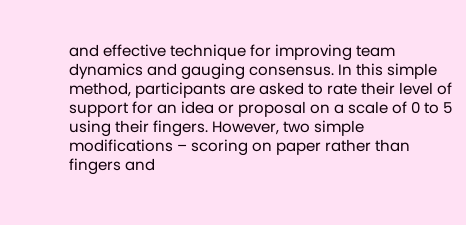and effective technique for improving team dynamics and gauging consensus. In this simple method, participants are asked to rate their level of support for an idea or proposal on a scale of 0 to 5 using their fingers. However, two simple modifications – scoring on paper rather than fingers and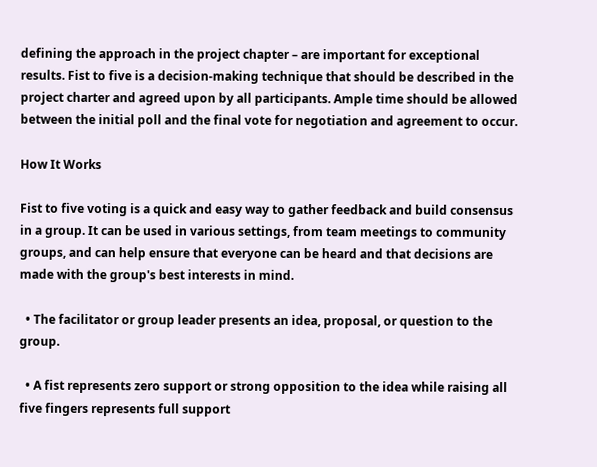defining the approach in the project chapter – are important for exceptional results. Fist to five is a decision-making technique that should be described in the project charter and agreed upon by all participants. Ample time should be allowed between the initial poll and the final vote for negotiation and agreement to occur.

How It Works

Fist to five voting is a quick and easy way to gather feedback and build consensus in a group. It can be used in various settings, from team meetings to community groups, and can help ensure that everyone can be heard and that decisions are made with the group's best interests in mind.

  • The facilitator or group leader presents an idea, proposal, or question to the group.

  • A fist represents zero support or strong opposition to the idea while raising all five fingers represents full support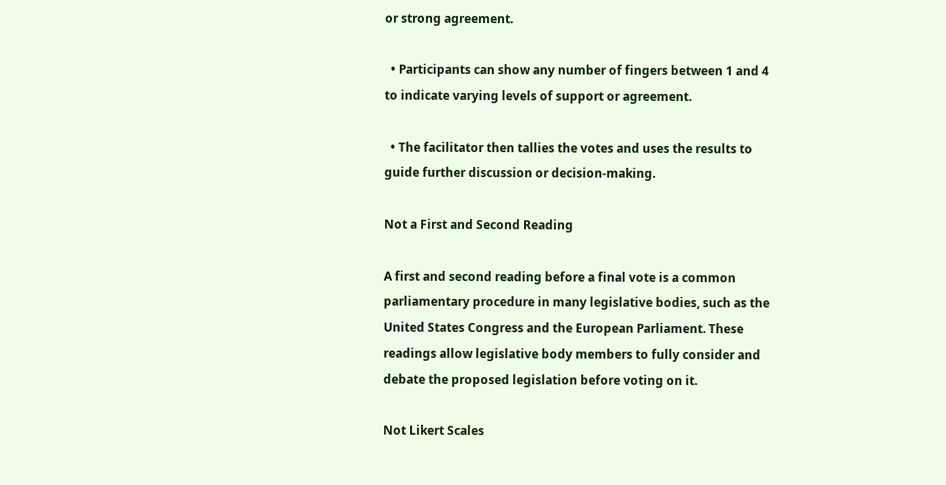or strong agreement.

  • Participants can show any number of fingers between 1 and 4 to indicate varying levels of support or agreement.

  • The facilitator then tallies the votes and uses the results to guide further discussion or decision-making.

Not a First and Second Reading

A first and second reading before a final vote is a common parliamentary procedure in many legislative bodies, such as the United States Congress and the European Parliament. These readings allow legislative body members to fully consider and debate the proposed legislation before voting on it.

Not Likert Scales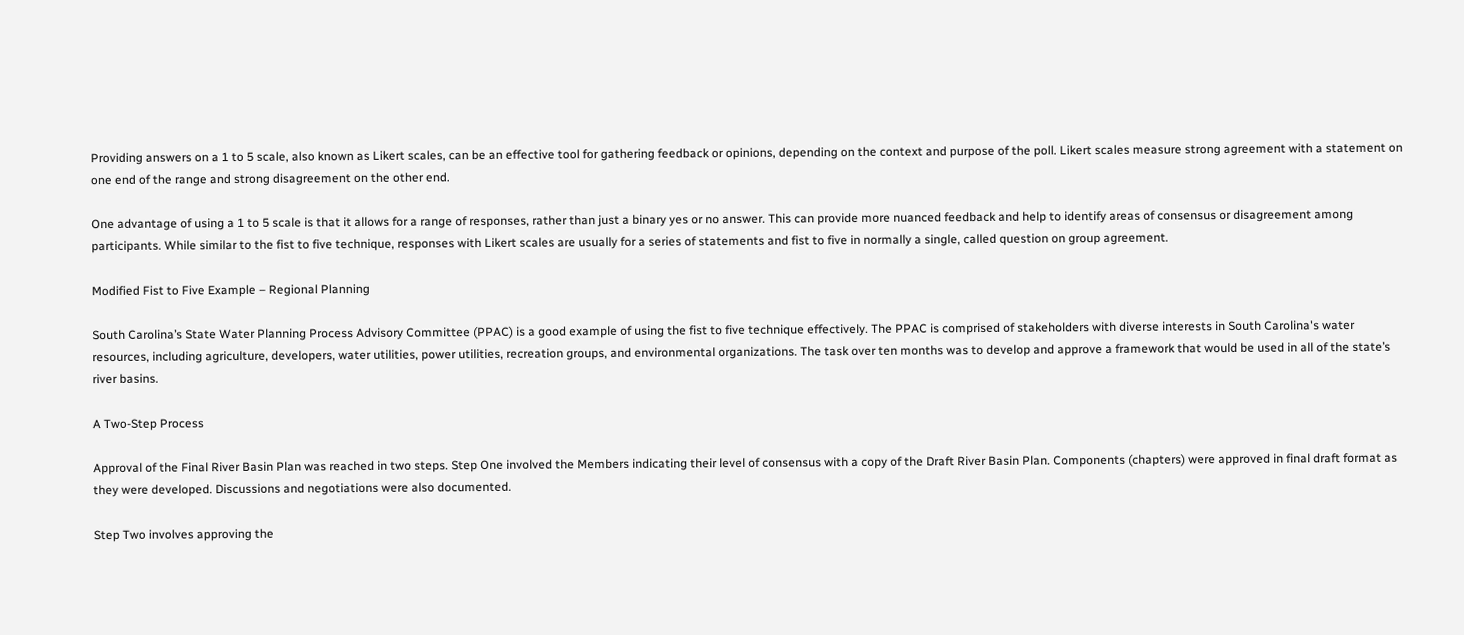Providing answers on a 1 to 5 scale, also known as Likert scales, can be an effective tool for gathering feedback or opinions, depending on the context and purpose of the poll. Likert scales measure strong agreement with a statement on one end of the range and strong disagreement on the other end.

One advantage of using a 1 to 5 scale is that it allows for a range of responses, rather than just a binary yes or no answer. This can provide more nuanced feedback and help to identify areas of consensus or disagreement among participants. While similar to the fist to five technique, responses with Likert scales are usually for a series of statements and fist to five in normally a single, called question on group agreement.

Modified Fist to Five Example – Regional Planning

South Carolina’s State Water Planning Process Advisory Committee (PPAC) is a good example of using the fist to five technique effectively. The PPAC is comprised of stakeholders with diverse interests in South Carolina's water resources, including agriculture, developers, water utilities, power utilities, recreation groups, and environmental organizations. The task over ten months was to develop and approve a framework that would be used in all of the state’s river basins.

A Two-Step Process

Approval of the Final River Basin Plan was reached in two steps. Step One involved the Members indicating their level of consensus with a copy of the Draft River Basin Plan. Components (chapters) were approved in final draft format as they were developed. Discussions and negotiations were also documented.

Step Two involves approving the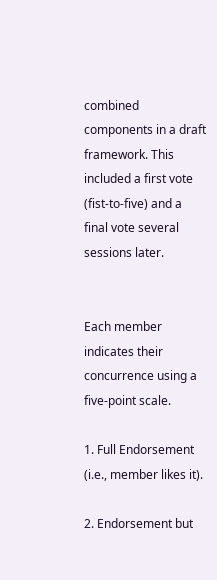combined components in a draft framework. This included a first vote (fist-to-five) and a final vote several sessions later.


Each member indicates their concurrence using a five-point scale.

1. Full Endorsement (i.e., member likes it).

2. Endorsement but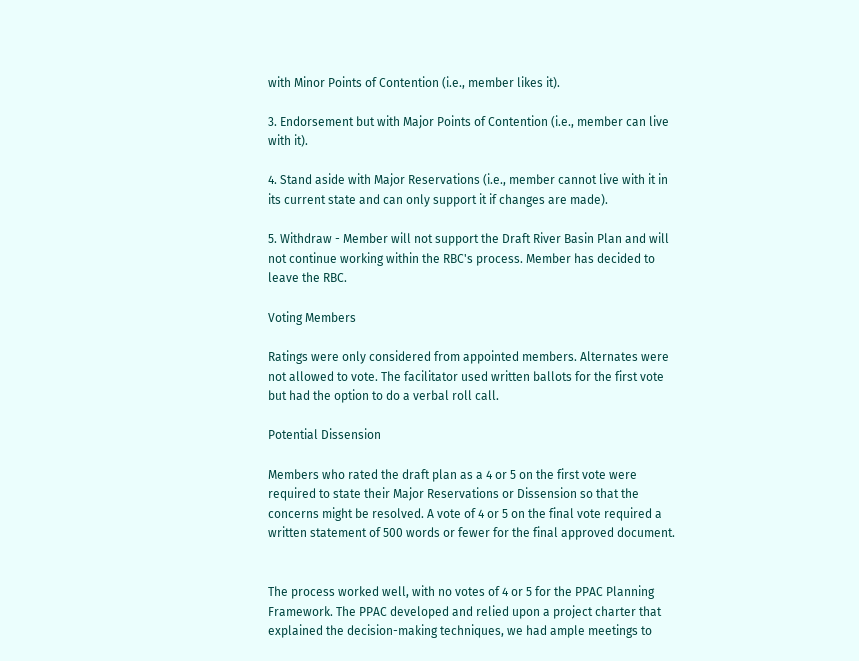with Minor Points of Contention (i.e., member likes it).

3. Endorsement but with Major Points of Contention (i.e., member can live with it).

4. Stand aside with Major Reservations (i.e., member cannot live with it in its current state and can only support it if changes are made).

5. Withdraw - Member will not support the Draft River Basin Plan and will not continue working within the RBC's process. Member has decided to leave the RBC.

Voting Members

Ratings were only considered from appointed members. Alternates were not allowed to vote. The facilitator used written ballots for the first vote but had the option to do a verbal roll call.

Potential Dissension

Members who rated the draft plan as a 4 or 5 on the first vote were required to state their Major Reservations or Dissension so that the concerns might be resolved. A vote of 4 or 5 on the final vote required a written statement of 500 words or fewer for the final approved document.


The process worked well, with no votes of 4 or 5 for the PPAC Planning Framework. The PPAC developed and relied upon a project charter that explained the decision-making techniques, we had ample meetings to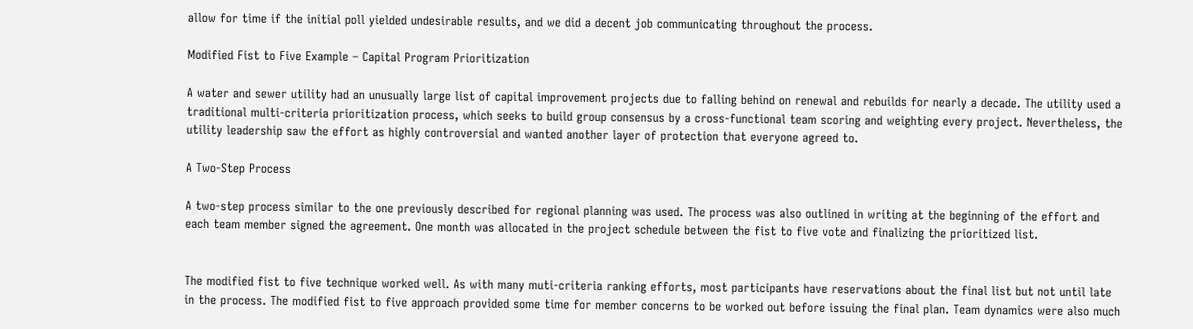allow for time if the initial poll yielded undesirable results, and we did a decent job communicating throughout the process.

Modified Fist to Five Example – Capital Program Prioritization

A water and sewer utility had an unusually large list of capital improvement projects due to falling behind on renewal and rebuilds for nearly a decade. The utility used a traditional multi-criteria prioritization process, which seeks to build group consensus by a cross-functional team scoring and weighting every project. Nevertheless, the utility leadership saw the effort as highly controversial and wanted another layer of protection that everyone agreed to.

A Two-Step Process

A two-step process similar to the one previously described for regional planning was used. The process was also outlined in writing at the beginning of the effort and each team member signed the agreement. One month was allocated in the project schedule between the fist to five vote and finalizing the prioritized list.


The modified fist to five technique worked well. As with many muti-criteria ranking efforts, most participants have reservations about the final list but not until late in the process. The modified fist to five approach provided some time for member concerns to be worked out before issuing the final plan. Team dynamics were also much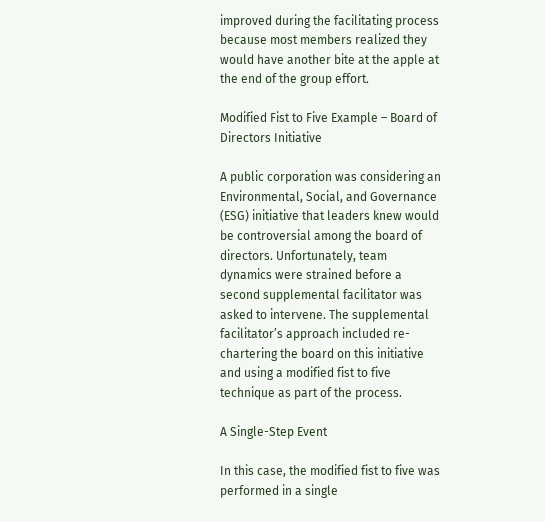improved during the facilitating process because most members realized they would have another bite at the apple at the end of the group effort.

Modified Fist to Five Example – Board of Directors Initiative

A public corporation was considering an Environmental, Social, and Governance (ESG) initiative that leaders knew would be controversial among the board of directors. Unfortunately, team dynamics were strained before a second supplemental facilitator was asked to intervene. The supplemental facilitator’s approach included re-chartering the board on this initiative and using a modified fist to five technique as part of the process.

A Single-Step Event

In this case, the modified fist to five was performed in a single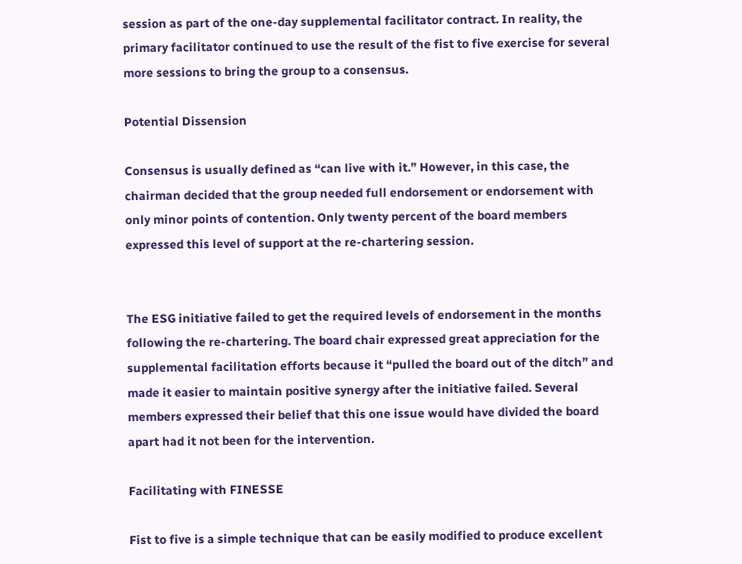session as part of the one-day supplemental facilitator contract. In reality, the primary facilitator continued to use the result of the fist to five exercise for several more sessions to bring the group to a consensus.

Potential Dissension

Consensus is usually defined as “can live with it.” However, in this case, the chairman decided that the group needed full endorsement or endorsement with only minor points of contention. Only twenty percent of the board members expressed this level of support at the re-chartering session.


The ESG initiative failed to get the required levels of endorsement in the months following the re-chartering. The board chair expressed great appreciation for the supplemental facilitation efforts because it “pulled the board out of the ditch” and made it easier to maintain positive synergy after the initiative failed. Several members expressed their belief that this one issue would have divided the board apart had it not been for the intervention.

Facilitating with FINESSE

Fist to five is a simple technique that can be easily modified to produce excellent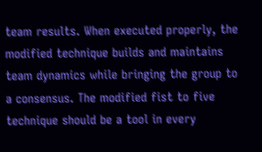team results. When executed properly, the modified technique builds and maintains team dynamics while bringing the group to a consensus. The modified fist to five technique should be a tool in every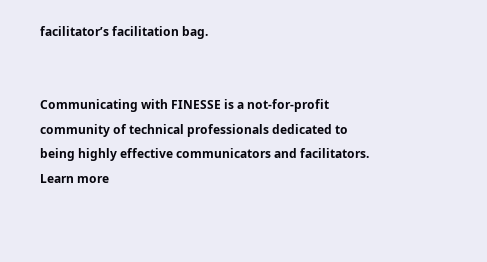facilitator’s facilitation bag.


Communicating with FINESSE is a not-for-profit community of technical professionals dedicated to being highly effective communicators and facilitators. Learn more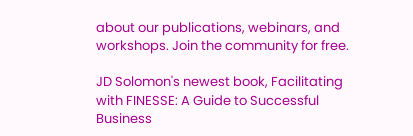about our publications, webinars, and workshops. Join the community for free.

JD Solomon's newest book, Facilitating with FINESSE: A Guide to Successful Business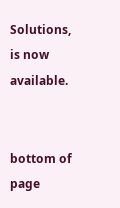Solutions, is now available.


bottom of page